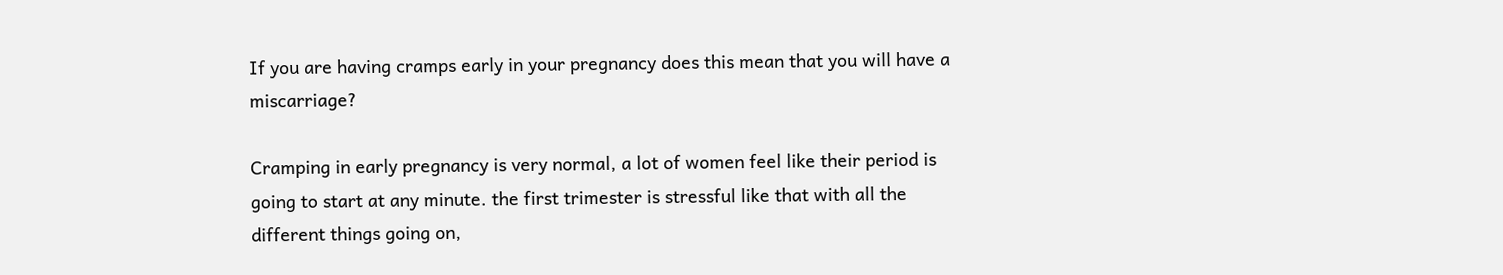If you are having cramps early in your pregnancy does this mean that you will have a miscarriage?

Cramping in early pregnancy is very normal, a lot of women feel like their period is going to start at any minute. the first trimester is stressful like that with all the different things going on,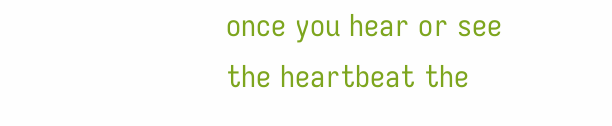once you hear or see the heartbeat the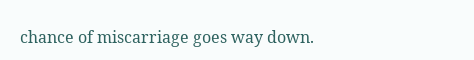chance of miscarriage goes way down.